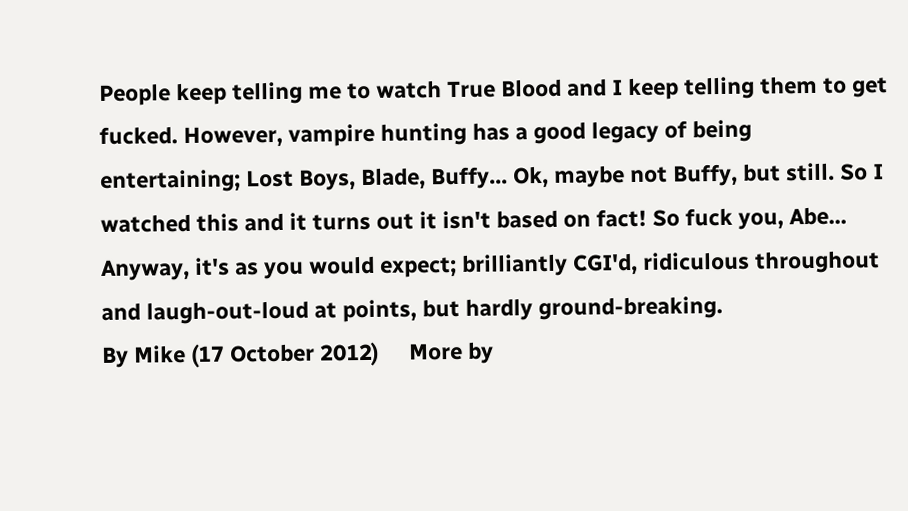People keep telling me to watch True Blood and I keep telling them to get fucked. However, vampire hunting has a good legacy of being entertaining; Lost Boys, Blade, Buffy... Ok, maybe not Buffy, but still. So I watched this and it turns out it isn't based on fact! So fuck you, Abe... Anyway, it's as you would expect; brilliantly CGI'd, ridiculous throughout and laugh-out-loud at points, but hardly ground-breaking.
By Mike (17 October 2012)     More by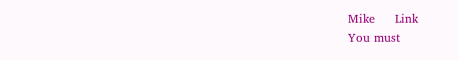Mike     Link
You must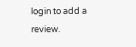login to add a review.